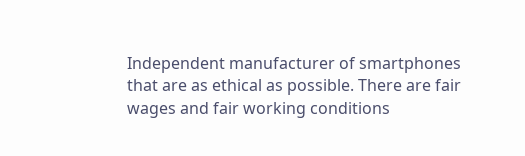Independent manufacturer of smartphones that are as ethical as possible. There are fair wages and fair working conditions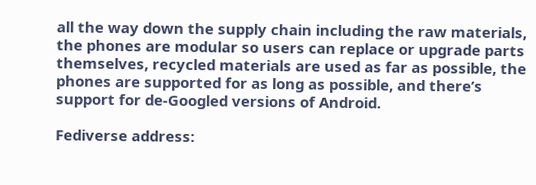all the way down the supply chain including the raw materials, the phones are modular so users can replace or upgrade parts themselves, recycled materials are used as far as possible, the phones are supported for as long as possible, and there’s support for de-Googled versions of Android.

Fediverse address: